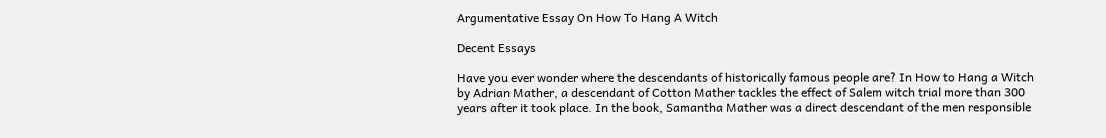Argumentative Essay On How To Hang A Witch

Decent Essays

Have you ever wonder where the descendants of historically famous people are? In How to Hang a Witch by Adrian Mather, a descendant of Cotton Mather tackles the effect of Salem witch trial more than 300 years after it took place. In the book, Samantha Mather was a direct descendant of the men responsible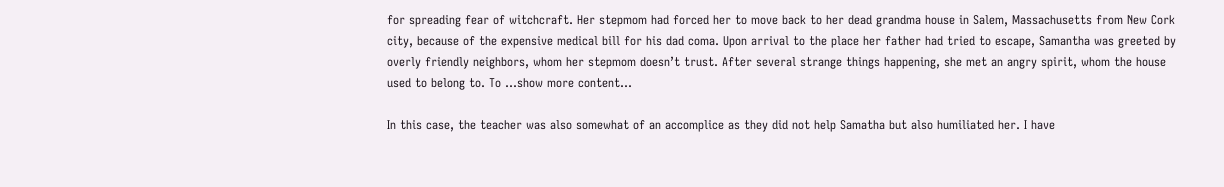for spreading fear of witchcraft. Her stepmom had forced her to move back to her dead grandma house in Salem, Massachusetts from New Cork city, because of the expensive medical bill for his dad coma. Upon arrival to the place her father had tried to escape, Samantha was greeted by overly friendly neighbors, whom her stepmom doesn’t trust. After several strange things happening, she met an angry spirit, whom the house used to belong to. To …show more content…

In this case, the teacher was also somewhat of an accomplice as they did not help Samatha but also humiliated her. I have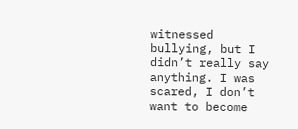witnessed bullying, but I didn’t really say anything. I was scared, I don’t want to become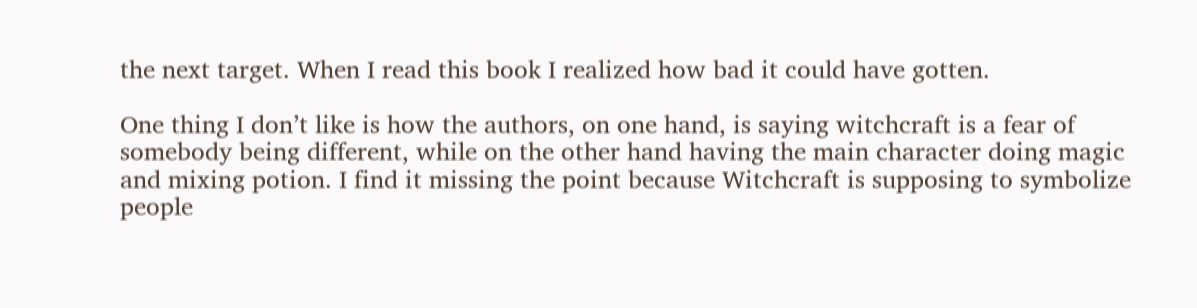the next target. When I read this book I realized how bad it could have gotten.

One thing I don’t like is how the authors, on one hand, is saying witchcraft is a fear of somebody being different, while on the other hand having the main character doing magic and mixing potion. I find it missing the point because Witchcraft is supposing to symbolize people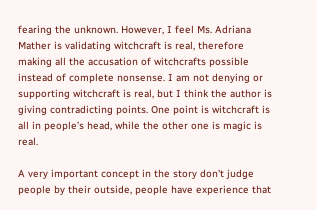fearing the unknown. However, I feel Ms. Adriana Mather is validating witchcraft is real, therefore making all the accusation of witchcrafts possible instead of complete nonsense. I am not denying or supporting witchcraft is real, but I think the author is giving contradicting points. One point is witchcraft is all in people’s head, while the other one is magic is real.

A very important concept in the story don't judge people by their outside, people have experience that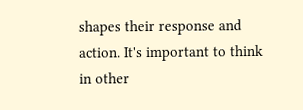shapes their response and action. It's important to think in other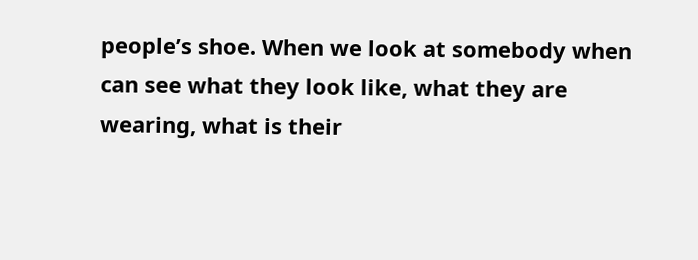people’s shoe. When we look at somebody when can see what they look like, what they are wearing, what is their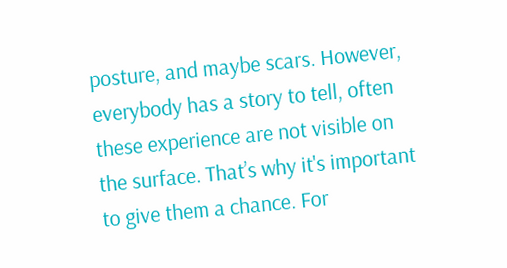posture, and maybe scars. However, everybody has a story to tell, often these experience are not visible on the surface. That’s why it's important to give them a chance. For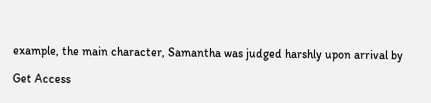example, the main character, Samantha was judged harshly upon arrival by

Get Access